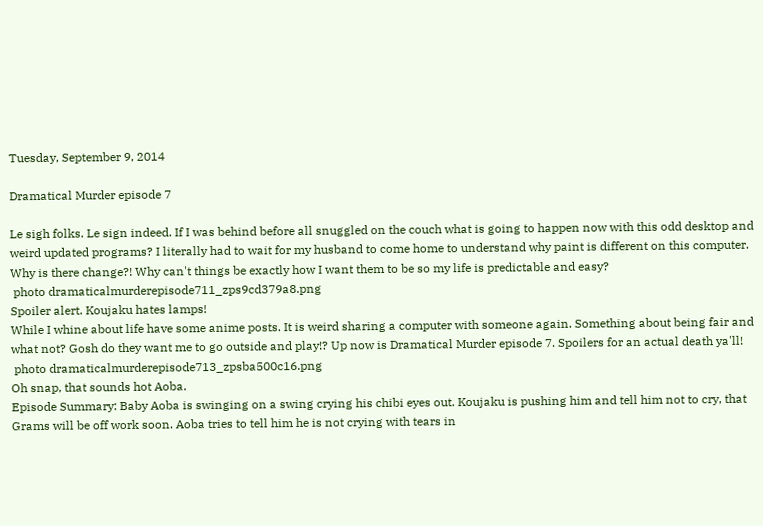Tuesday, September 9, 2014

Dramatical Murder episode 7

Le sigh folks. Le sign indeed. If I was behind before all snuggled on the couch what is going to happen now with this odd desktop and weird updated programs? I literally had to wait for my husband to come home to understand why paint is different on this computer. Why is there change?! Why can't things be exactly how I want them to be so my life is predictable and easy?
 photo dramaticalmurderepisode711_zps9cd379a8.png
Spoiler alert. Koujaku hates lamps!
While I whine about life have some anime posts. It is weird sharing a computer with someone again. Something about being fair and what not? Gosh do they want me to go outside and play!? Up now is Dramatical Murder episode 7. Spoilers for an actual death ya'll!
 photo dramaticalmurderepisode713_zpsba500c16.png
Oh snap, that sounds hot Aoba.
Episode Summary: Baby Aoba is swinging on a swing crying his chibi eyes out. Koujaku is pushing him and tell him not to cry, that Grams will be off work soon. Aoba tries to tell him he is not crying with tears in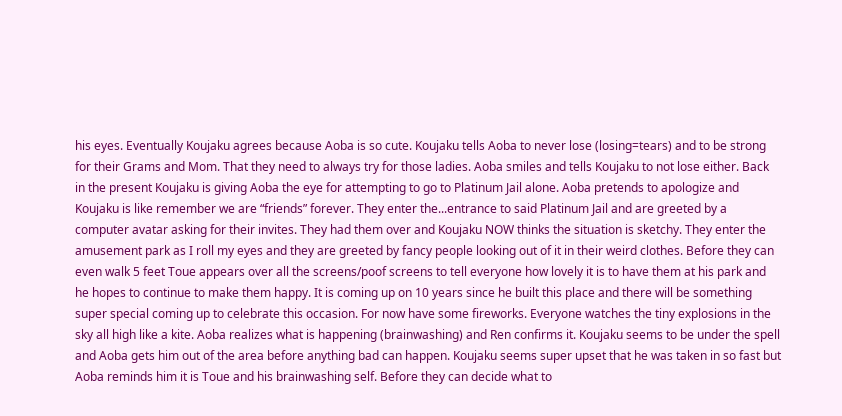his eyes. Eventually Koujaku agrees because Aoba is so cute. Koujaku tells Aoba to never lose (losing=tears) and to be strong for their Grams and Mom. That they need to always try for those ladies. Aoba smiles and tells Koujaku to not lose either. Back in the present Koujaku is giving Aoba the eye for attempting to go to Platinum Jail alone. Aoba pretends to apologize and Koujaku is like remember we are “friends” forever. They enter the...entrance to said Platinum Jail and are greeted by a computer avatar asking for their invites. They had them over and Koujaku NOW thinks the situation is sketchy. They enter the amusement park as I roll my eyes and they are greeted by fancy people looking out of it in their weird clothes. Before they can even walk 5 feet Toue appears over all the screens/poof screens to tell everyone how lovely it is to have them at his park and he hopes to continue to make them happy. It is coming up on 10 years since he built this place and there will be something super special coming up to celebrate this occasion. For now have some fireworks. Everyone watches the tiny explosions in the sky all high like a kite. Aoba realizes what is happening (brainwashing) and Ren confirms it. Koujaku seems to be under the spell and Aoba gets him out of the area before anything bad can happen. Koujaku seems super upset that he was taken in so fast but Aoba reminds him it is Toue and his brainwashing self. Before they can decide what to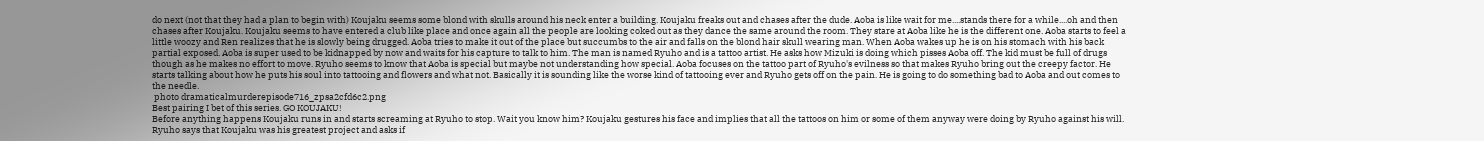do next (not that they had a plan to begin with) Koujaku seems some blond with skulls around his neck enter a building. Koujaku freaks out and chases after the dude. Aoba is like wait for me....stands there for a while....oh and then chases after Koujaku. Koujaku seems to have entered a club like place and once again all the people are looking coked out as they dance the same around the room. They stare at Aoba like he is the different one. Aoba starts to feel a little woozy and Ren realizes that he is slowly being drugged. Aoba tries to make it out of the place but succumbs to the air and falls on the blond hair skull wearing man. When Aoba wakes up he is on his stomach with his back partial exposed. Aoba is super used to be kidnapped by now and waits for his capture to talk to him. The man is named Ryuho and is a tattoo artist. He asks how Mizuki is doing which pisses Aoba off. The kid must be full of drugs though as he makes no effort to move. Ryuho seems to know that Aoba is special but maybe not understanding how special. Aoba focuses on the tattoo part of Ryuho's evilness so that makes Ryuho bring out the creepy factor. He starts talking about how he puts his soul into tattooing and flowers and what not. Basically it is sounding like the worse kind of tattooing ever and Ryuho gets off on the pain. He is going to do something bad to Aoba and out comes to the needle.
 photo dramaticalmurderepisode716_zpsa2cfd6c2.png
Best pairing I bet of this series. GO KOUJAKU!
Before anything happens Koujaku runs in and starts screaming at Ryuho to stop. Wait you know him? Koujaku gestures his face and implies that all the tattoos on him or some of them anyway were doing by Ryuho against his will. Ryuho says that Koujaku was his greatest project and asks if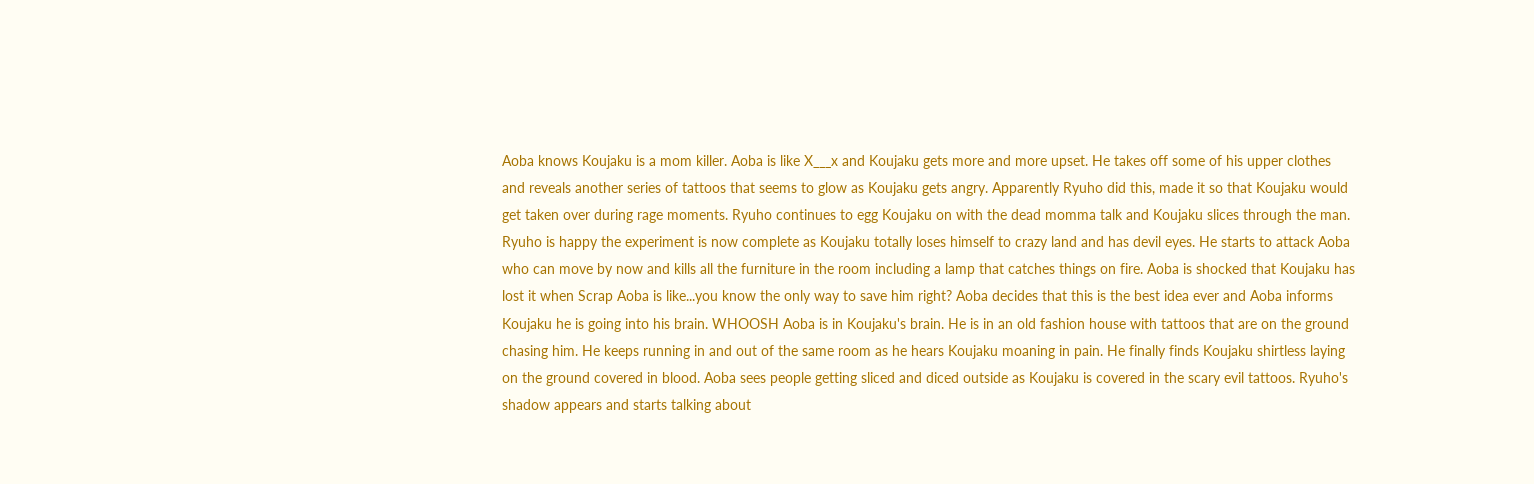Aoba knows Koujaku is a mom killer. Aoba is like X___x and Koujaku gets more and more upset. He takes off some of his upper clothes and reveals another series of tattoos that seems to glow as Koujaku gets angry. Apparently Ryuho did this, made it so that Koujaku would get taken over during rage moments. Ryuho continues to egg Koujaku on with the dead momma talk and Koujaku slices through the man. Ryuho is happy the experiment is now complete as Koujaku totally loses himself to crazy land and has devil eyes. He starts to attack Aoba who can move by now and kills all the furniture in the room including a lamp that catches things on fire. Aoba is shocked that Koujaku has lost it when Scrap Aoba is like...you know the only way to save him right? Aoba decides that this is the best idea ever and Aoba informs Koujaku he is going into his brain. WHOOSH Aoba is in Koujaku's brain. He is in an old fashion house with tattoos that are on the ground chasing him. He keeps running in and out of the same room as he hears Koujaku moaning in pain. He finally finds Koujaku shirtless laying on the ground covered in blood. Aoba sees people getting sliced and diced outside as Koujaku is covered in the scary evil tattoos. Ryuho's shadow appears and starts talking about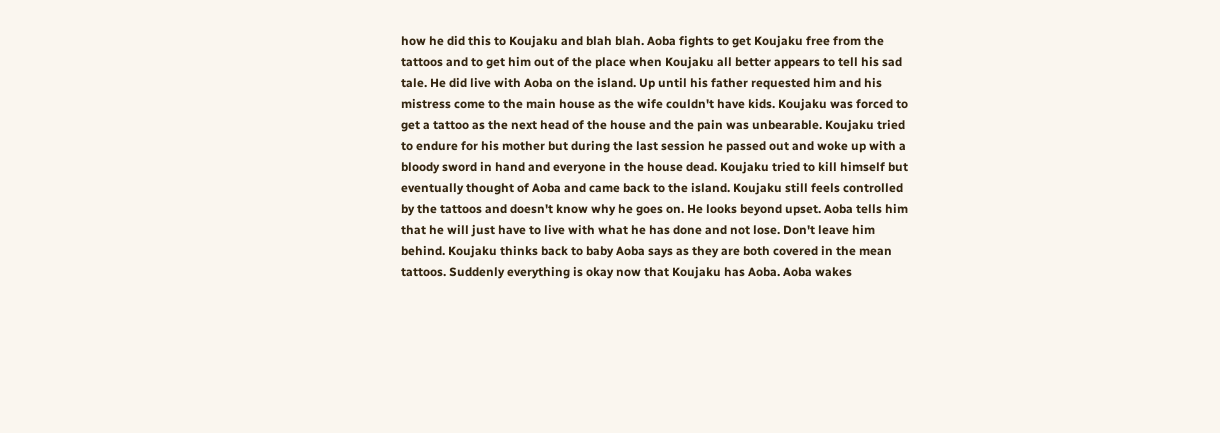how he did this to Koujaku and blah blah. Aoba fights to get Koujaku free from the tattoos and to get him out of the place when Koujaku all better appears to tell his sad tale. He did live with Aoba on the island. Up until his father requested him and his mistress come to the main house as the wife couldn't have kids. Koujaku was forced to get a tattoo as the next head of the house and the pain was unbearable. Koujaku tried to endure for his mother but during the last session he passed out and woke up with a bloody sword in hand and everyone in the house dead. Koujaku tried to kill himself but eventually thought of Aoba and came back to the island. Koujaku still feels controlled by the tattoos and doesn't know why he goes on. He looks beyond upset. Aoba tells him that he will just have to live with what he has done and not lose. Don't leave him behind. Koujaku thinks back to baby Aoba says as they are both covered in the mean tattoos. Suddenly everything is okay now that Koujaku has Aoba. Aoba wakes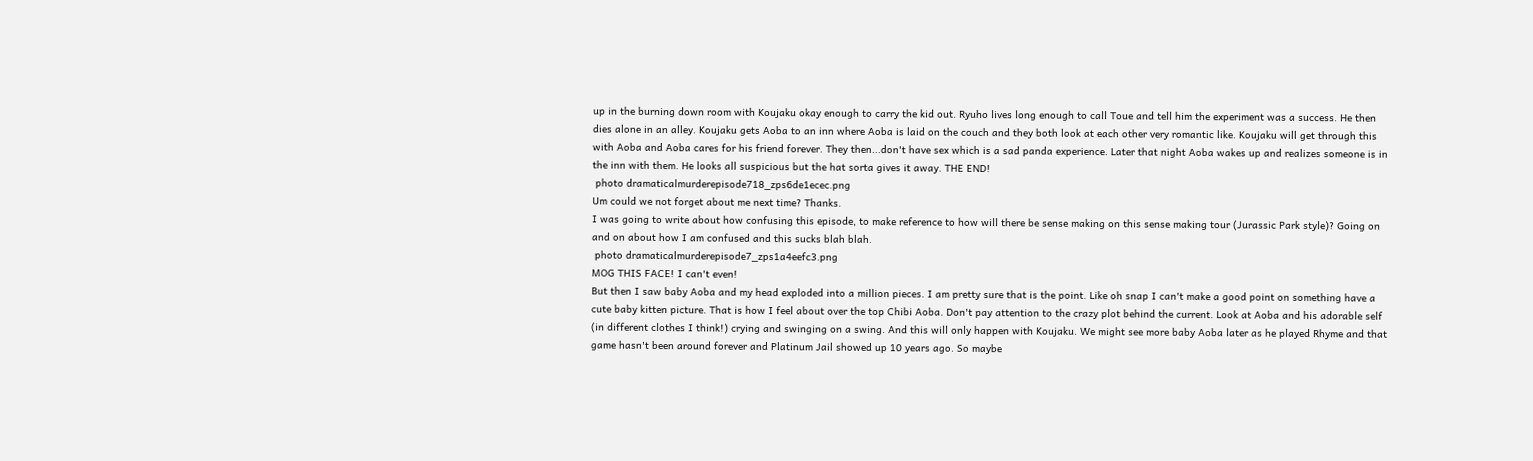up in the burning down room with Koujaku okay enough to carry the kid out. Ryuho lives long enough to call Toue and tell him the experiment was a success. He then dies alone in an alley. Koujaku gets Aoba to an inn where Aoba is laid on the couch and they both look at each other very romantic like. Koujaku will get through this with Aoba and Aoba cares for his friend forever. They then...don't have sex which is a sad panda experience. Later that night Aoba wakes up and realizes someone is in the inn with them. He looks all suspicious but the hat sorta gives it away. THE END!
 photo dramaticalmurderepisode718_zps6de1ecec.png
Um could we not forget about me next time? Thanks.
I was going to write about how confusing this episode, to make reference to how will there be sense making on this sense making tour (Jurassic Park style)? Going on and on about how I am confused and this sucks blah blah.
 photo dramaticalmurderepisode7_zps1a4eefc3.png
MOG THIS FACE! I can't even!
But then I saw baby Aoba and my head exploded into a million pieces. I am pretty sure that is the point. Like oh snap I can't make a good point on something have a cute baby kitten picture. That is how I feel about over the top Chibi Aoba. Don't pay attention to the crazy plot behind the current. Look at Aoba and his adorable self (in different clothes I think!) crying and swinging on a swing. And this will only happen with Koujaku. We might see more baby Aoba later as he played Rhyme and that game hasn't been around forever and Platinum Jail showed up 10 years ago. So maybe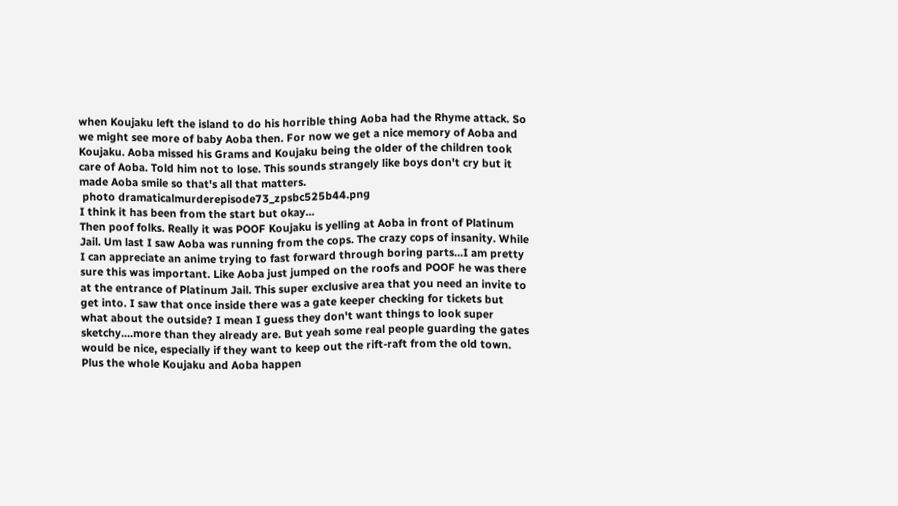when Koujaku left the island to do his horrible thing Aoba had the Rhyme attack. So we might see more of baby Aoba then. For now we get a nice memory of Aoba and Koujaku. Aoba missed his Grams and Koujaku being the older of the children took care of Aoba. Told him not to lose. This sounds strangely like boys don't cry but it made Aoba smile so that's all that matters.
 photo dramaticalmurderepisode73_zpsbc525b44.png
I think it has been from the start but okay...
Then poof folks. Really it was POOF Koujaku is yelling at Aoba in front of Platinum Jail. Um last I saw Aoba was running from the cops. The crazy cops of insanity. While I can appreciate an anime trying to fast forward through boring parts...I am pretty sure this was important. Like Aoba just jumped on the roofs and POOF he was there at the entrance of Platinum Jail. This super exclusive area that you need an invite to get into. I saw that once inside there was a gate keeper checking for tickets but what about the outside? I mean I guess they don't want things to look super sketchy....more than they already are. But yeah some real people guarding the gates would be nice, especially if they want to keep out the rift-raft from the old town. Plus the whole Koujaku and Aoba happen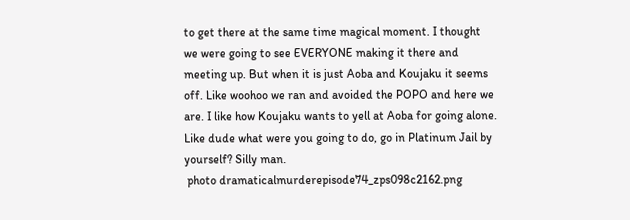to get there at the same time magical moment. I thought we were going to see EVERYONE making it there and meeting up. But when it is just Aoba and Koujaku it seems off. Like woohoo we ran and avoided the POPO and here we are. I like how Koujaku wants to yell at Aoba for going alone. Like dude what were you going to do, go in Platinum Jail by yourself? Silly man.
 photo dramaticalmurderepisode74_zps098c2162.png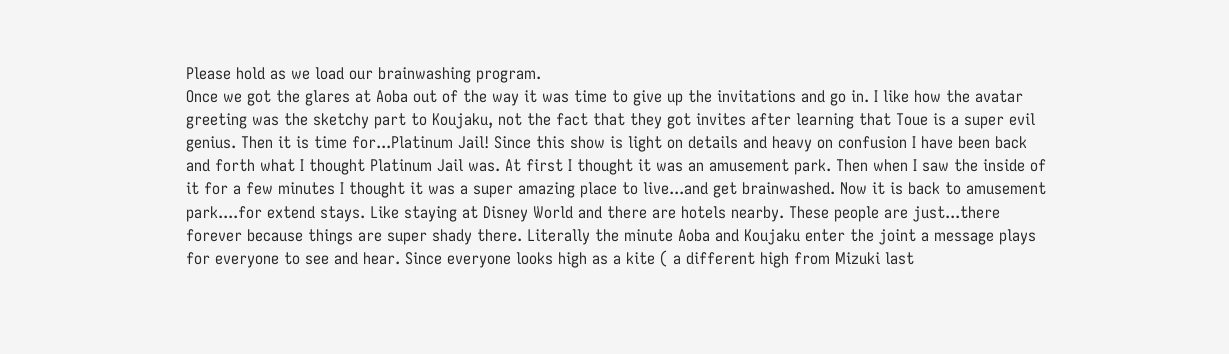Please hold as we load our brainwashing program.
Once we got the glares at Aoba out of the way it was time to give up the invitations and go in. I like how the avatar greeting was the sketchy part to Koujaku, not the fact that they got invites after learning that Toue is a super evil genius. Then it is time for...Platinum Jail! Since this show is light on details and heavy on confusion I have been back and forth what I thought Platinum Jail was. At first I thought it was an amusement park. Then when I saw the inside of it for a few minutes I thought it was a super amazing place to live...and get brainwashed. Now it is back to amusement park....for extend stays. Like staying at Disney World and there are hotels nearby. These people are just...there forever because things are super shady there. Literally the minute Aoba and Koujaku enter the joint a message plays for everyone to see and hear. Since everyone looks high as a kite ( a different high from Mizuki last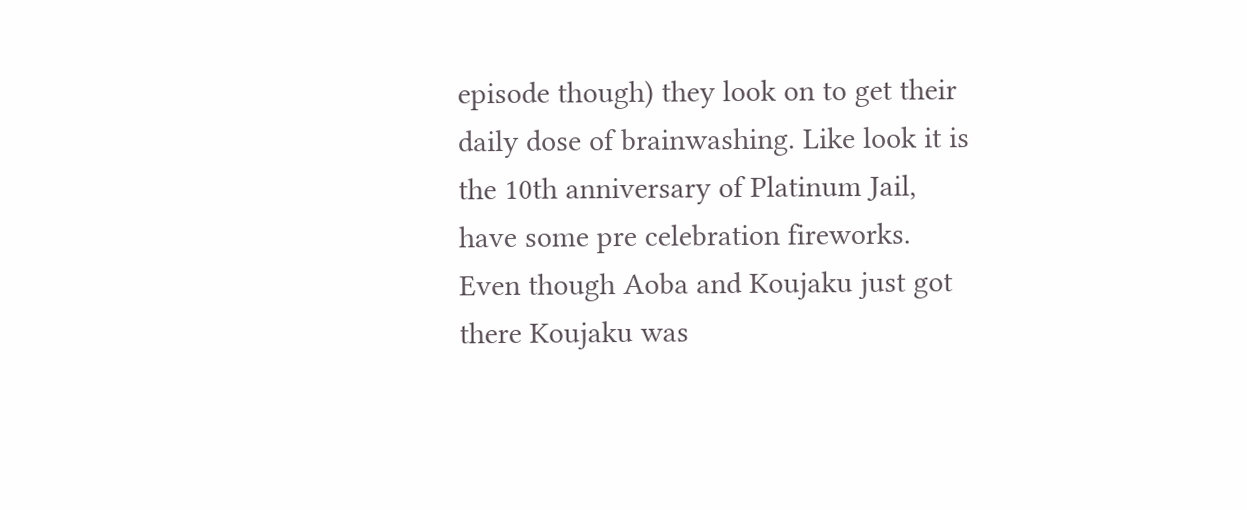episode though) they look on to get their daily dose of brainwashing. Like look it is the 10th anniversary of Platinum Jail, have some pre celebration fireworks. Even though Aoba and Koujaku just got there Koujaku was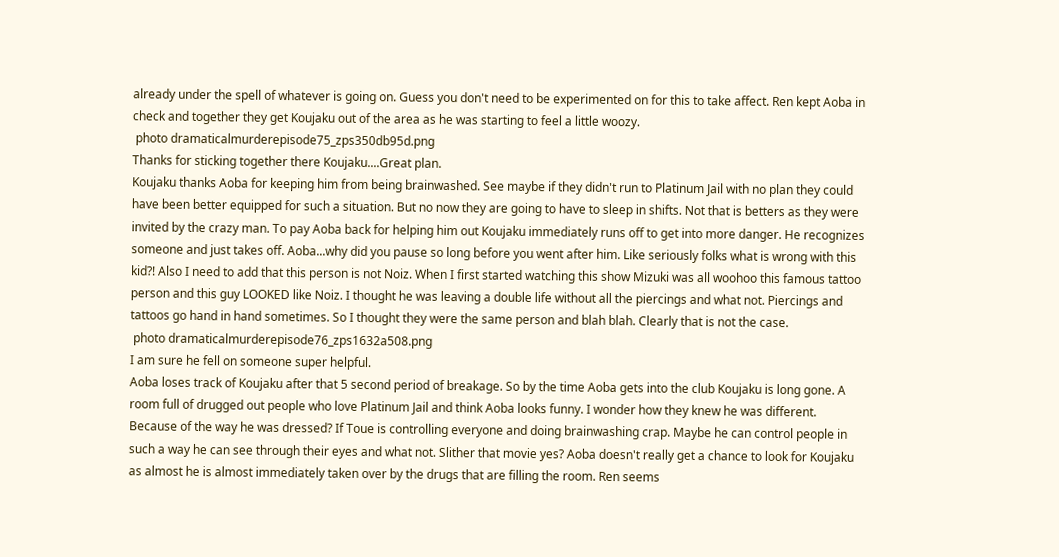already under the spell of whatever is going on. Guess you don't need to be experimented on for this to take affect. Ren kept Aoba in check and together they get Koujaku out of the area as he was starting to feel a little woozy.
 photo dramaticalmurderepisode75_zps350db95d.png
Thanks for sticking together there Koujaku....Great plan.
Koujaku thanks Aoba for keeping him from being brainwashed. See maybe if they didn't run to Platinum Jail with no plan they could have been better equipped for such a situation. But no now they are going to have to sleep in shifts. Not that is betters as they were invited by the crazy man. To pay Aoba back for helping him out Koujaku immediately runs off to get into more danger. He recognizes someone and just takes off. Aoba...why did you pause so long before you went after him. Like seriously folks what is wrong with this kid?! Also I need to add that this person is not Noiz. When I first started watching this show Mizuki was all woohoo this famous tattoo person and this guy LOOKED like Noiz. I thought he was leaving a double life without all the piercings and what not. Piercings and tattoos go hand in hand sometimes. So I thought they were the same person and blah blah. Clearly that is not the case.
 photo dramaticalmurderepisode76_zps1632a508.png
I am sure he fell on someone super helpful.
Aoba loses track of Koujaku after that 5 second period of breakage. So by the time Aoba gets into the club Koujaku is long gone. A room full of drugged out people who love Platinum Jail and think Aoba looks funny. I wonder how they knew he was different. Because of the way he was dressed? If Toue is controlling everyone and doing brainwashing crap. Maybe he can control people in such a way he can see through their eyes and what not. Slither that movie yes? Aoba doesn't really get a chance to look for Koujaku as almost he is almost immediately taken over by the drugs that are filling the room. Ren seems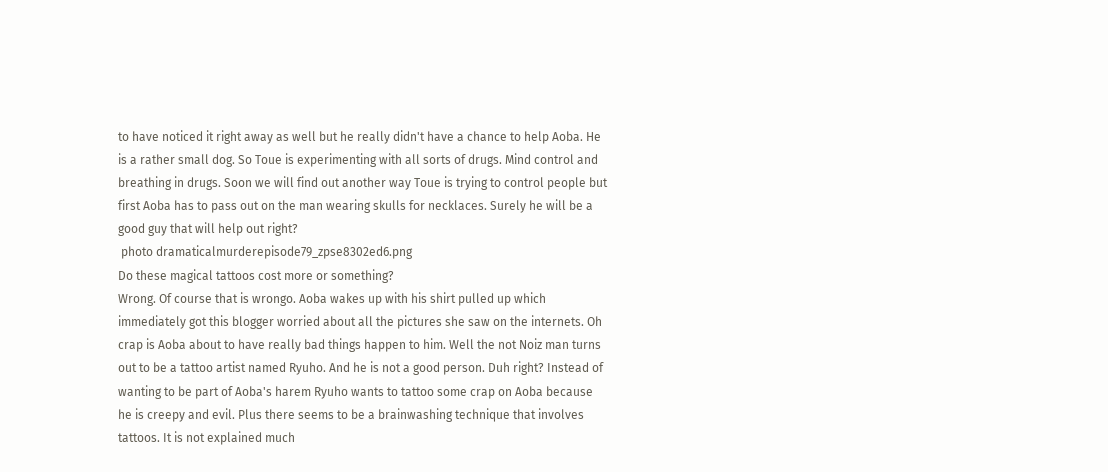to have noticed it right away as well but he really didn't have a chance to help Aoba. He is a rather small dog. So Toue is experimenting with all sorts of drugs. Mind control and breathing in drugs. Soon we will find out another way Toue is trying to control people but first Aoba has to pass out on the man wearing skulls for necklaces. Surely he will be a good guy that will help out right?
 photo dramaticalmurderepisode79_zpse8302ed6.png
Do these magical tattoos cost more or something?
Wrong. Of course that is wrongo. Aoba wakes up with his shirt pulled up which immediately got this blogger worried about all the pictures she saw on the internets. Oh crap is Aoba about to have really bad things happen to him. Well the not Noiz man turns out to be a tattoo artist named Ryuho. And he is not a good person. Duh right? Instead of wanting to be part of Aoba's harem Ryuho wants to tattoo some crap on Aoba because he is creepy and evil. Plus there seems to be a brainwashing technique that involves tattoos. It is not explained much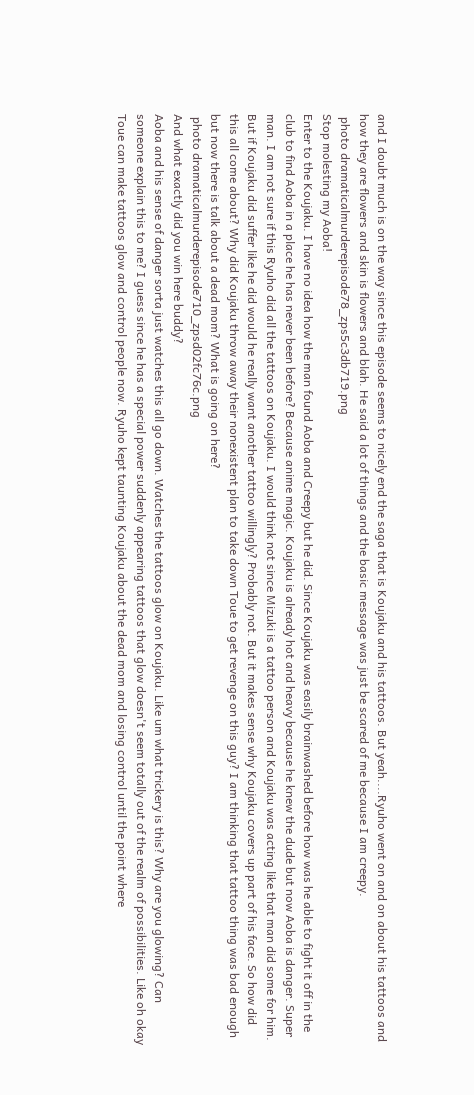and I doubt much is on the way since this episode seems to nicely end the saga that is Koujaku and his tattoos. But yeah....Ryuho went on and on about his tattoos and how they are flowers and skin is flowers and blah. He said a lot of things and the basic message was just be scared of me because I am creepy.
 photo dramaticalmurderepisode78_zps5c3db719.png
Stop molesting my Aoba!
Enter to the Koujaku. I have no idea how the man found Aoba and Creepy but he did. Since Koujaku was easily brainwashed before how was he able to fight it off in the club to find Aoba in a place he has never been before? Because anime magic. Koujaku is already hot and heavy because he knew the dude but now Aoba is danger. Super man. I am not sure if this Ryuho did all the tattoos on Koujaku. I would think not since Mizuki is a tattoo person and Koujaku was acting like that man did some for him. But if Koujaku did suffer like he did would he really want another tattoo willingly? Probably not. But it makes sense why Koujaku covers up part of his face. So how did this all come about? Why did Koujaku throw away their nonexistent plan to take down Toue to get revenge on this guy? I am thinking that tattoo thing was bad enough but now there is talk about a dead mom? What is going on here?
 photo dramaticalmurderepisode710_zpsd02fc76c.png
And what exactly did you win here buddy?
Aoba and his sense of danger sorta just watches this all go down. Watches the tattoos glow on Koujaku. Like um what trickery is this? Why are you glowing? Can someone explain this to me? I guess since he has a special power suddenly appearing tattoos that glow doesn't seem totally out of the realm of possibilities. Like oh okay Toue can make tattoos glow and control people now. Ryuho kept taunting Koujaku about the dead mom and losing control until the point where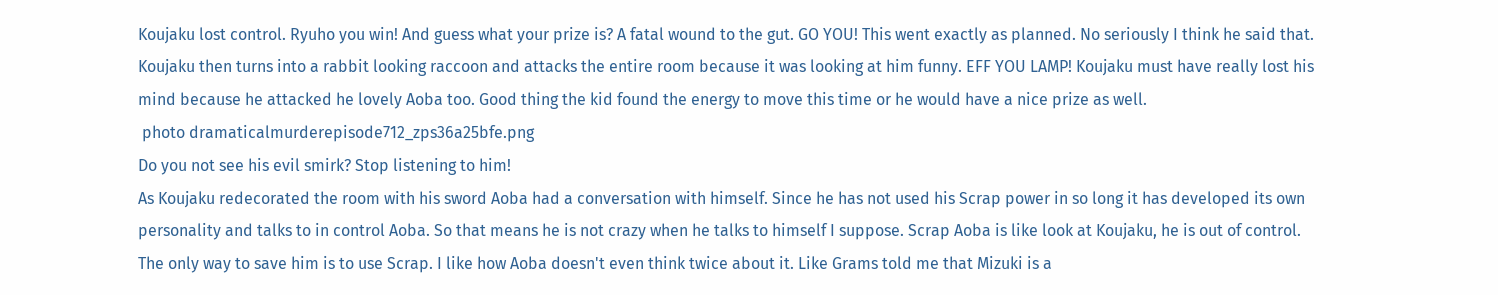Koujaku lost control. Ryuho you win! And guess what your prize is? A fatal wound to the gut. GO YOU! This went exactly as planned. No seriously I think he said that. Koujaku then turns into a rabbit looking raccoon and attacks the entire room because it was looking at him funny. EFF YOU LAMP! Koujaku must have really lost his mind because he attacked he lovely Aoba too. Good thing the kid found the energy to move this time or he would have a nice prize as well.
 photo dramaticalmurderepisode712_zps36a25bfe.png
Do you not see his evil smirk? Stop listening to him!
As Koujaku redecorated the room with his sword Aoba had a conversation with himself. Since he has not used his Scrap power in so long it has developed its own personality and talks to in control Aoba. So that means he is not crazy when he talks to himself I suppose. Scrap Aoba is like look at Koujaku, he is out of control. The only way to save him is to use Scrap. I like how Aoba doesn't even think twice about it. Like Grams told me that Mizuki is a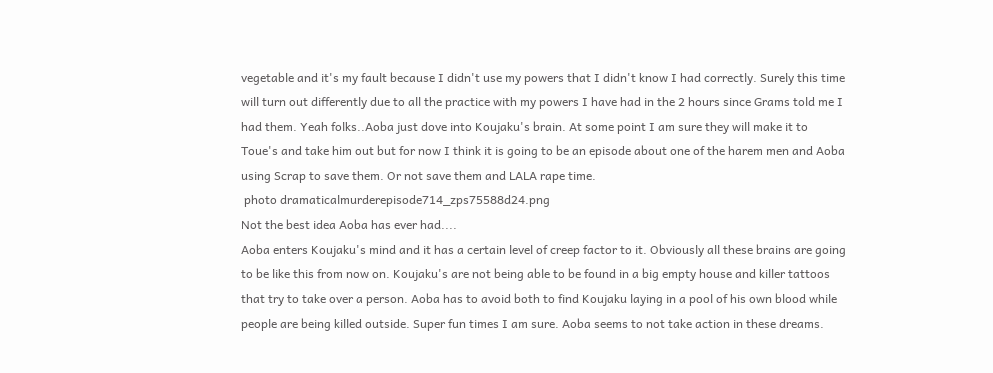vegetable and it's my fault because I didn't use my powers that I didn't know I had correctly. Surely this time will turn out differently due to all the practice with my powers I have had in the 2 hours since Grams told me I had them. Yeah folks..Aoba just dove into Koujaku's brain. At some point I am sure they will make it to Toue's and take him out but for now I think it is going to be an episode about one of the harem men and Aoba using Scrap to save them. Or not save them and LALA rape time.
 photo dramaticalmurderepisode714_zps75588d24.png
Not the best idea Aoba has ever had....
Aoba enters Koujaku's mind and it has a certain level of creep factor to it. Obviously all these brains are going to be like this from now on. Koujaku's are not being able to be found in a big empty house and killer tattoos that try to take over a person. Aoba has to avoid both to find Koujaku laying in a pool of his own blood while people are being killed outside. Super fun times I am sure. Aoba seems to not take action in these dreams.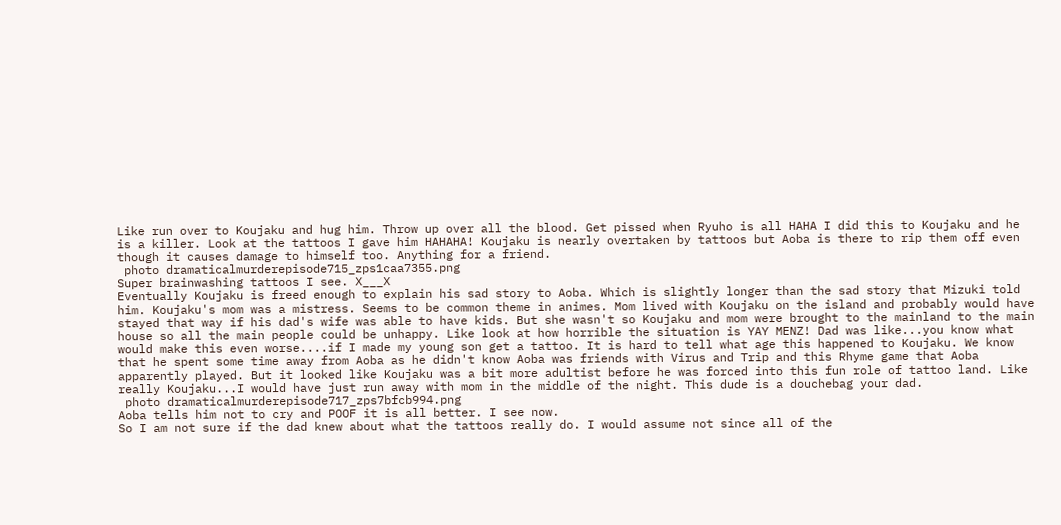Like run over to Koujaku and hug him. Throw up over all the blood. Get pissed when Ryuho is all HAHA I did this to Koujaku and he is a killer. Look at the tattoos I gave him HAHAHA! Koujaku is nearly overtaken by tattoos but Aoba is there to rip them off even though it causes damage to himself too. Anything for a friend.
 photo dramaticalmurderepisode715_zps1caa7355.png
Super brainwashing tattoos I see. X___X
Eventually Koujaku is freed enough to explain his sad story to Aoba. Which is slightly longer than the sad story that Mizuki told him. Koujaku's mom was a mistress. Seems to be common theme in animes. Mom lived with Koujaku on the island and probably would have stayed that way if his dad's wife was able to have kids. But she wasn't so Koujaku and mom were brought to the mainland to the main house so all the main people could be unhappy. Like look at how horrible the situation is YAY MENZ! Dad was like...you know what would make this even worse....if I made my young son get a tattoo. It is hard to tell what age this happened to Koujaku. We know that he spent some time away from Aoba as he didn't know Aoba was friends with Virus and Trip and this Rhyme game that Aoba apparently played. But it looked like Koujaku was a bit more adultist before he was forced into this fun role of tattoo land. Like really Koujaku...I would have just run away with mom in the middle of the night. This dude is a douchebag your dad.
 photo dramaticalmurderepisode717_zps7bfcb994.png
Aoba tells him not to cry and POOF it is all better. I see now.
So I am not sure if the dad knew about what the tattoos really do. I would assume not since all of the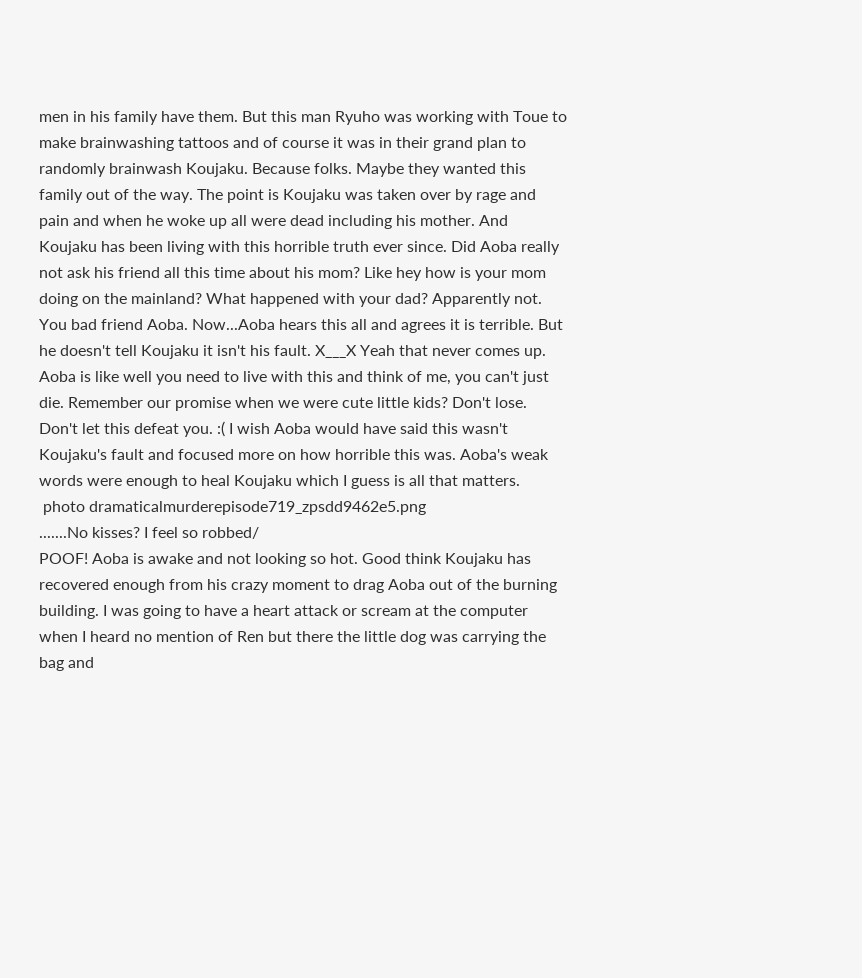men in his family have them. But this man Ryuho was working with Toue to make brainwashing tattoos and of course it was in their grand plan to randomly brainwash Koujaku. Because folks. Maybe they wanted this family out of the way. The point is Koujaku was taken over by rage and pain and when he woke up all were dead including his mother. And Koujaku has been living with this horrible truth ever since. Did Aoba really not ask his friend all this time about his mom? Like hey how is your mom doing on the mainland? What happened with your dad? Apparently not. You bad friend Aoba. Now...Aoba hears this all and agrees it is terrible. But he doesn't tell Koujaku it isn't his fault. X___X Yeah that never comes up. Aoba is like well you need to live with this and think of me, you can't just die. Remember our promise when we were cute little kids? Don't lose. Don't let this defeat you. :( I wish Aoba would have said this wasn't Koujaku's fault and focused more on how horrible this was. Aoba's weak words were enough to heal Koujaku which I guess is all that matters.
 photo dramaticalmurderepisode719_zpsdd9462e5.png
.......No kisses? I feel so robbed/
POOF! Aoba is awake and not looking so hot. Good think Koujaku has recovered enough from his crazy moment to drag Aoba out of the burning building. I was going to have a heart attack or scream at the computer when I heard no mention of Ren but there the little dog was carrying the bag and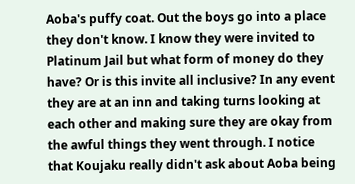Aoba's puffy coat. Out the boys go into a place they don't know. I know they were invited to Platinum Jail but what form of money do they have? Or is this invite all inclusive? In any event they are at an inn and taking turns looking at each other and making sure they are okay from the awful things they went through. I notice that Koujaku really didn't ask about Aoba being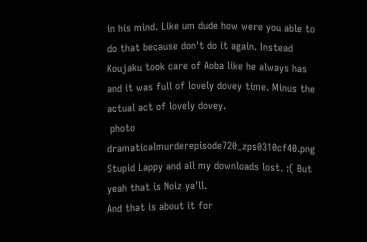in his mind. Like um dude how were you able to do that because don't do it again. Instead Koujaku took care of Aoba like he always has and it was full of lovely dovey time. Minus the actual act of lovely dovey.
 photo dramaticalmurderepisode720_zps0310cf40.png
Stupid Lappy and all my downloads lost. :( But yeah that is Noiz ya'll.
And that is about it for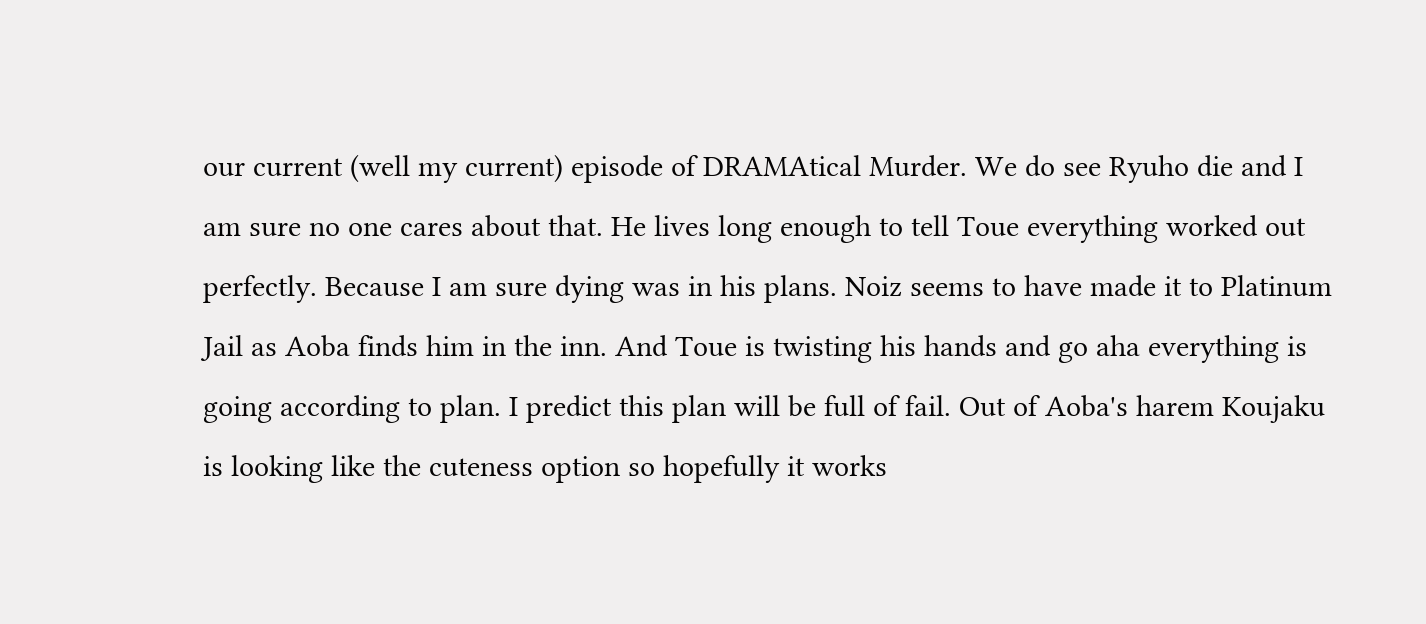our current (well my current) episode of DRAMAtical Murder. We do see Ryuho die and I am sure no one cares about that. He lives long enough to tell Toue everything worked out perfectly. Because I am sure dying was in his plans. Noiz seems to have made it to Platinum Jail as Aoba finds him in the inn. And Toue is twisting his hands and go aha everything is going according to plan. I predict this plan will be full of fail. Out of Aoba's harem Koujaku is looking like the cuteness option so hopefully it works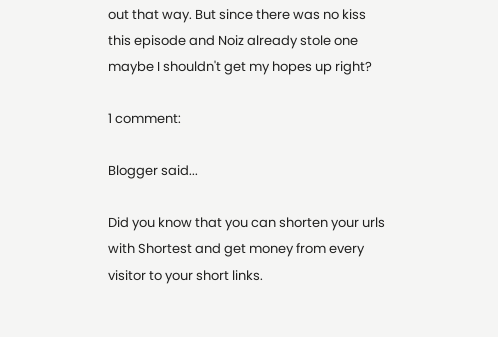out that way. But since there was no kiss this episode and Noiz already stole one maybe I shouldn't get my hopes up right?

1 comment:

Blogger said...

Did you know that you can shorten your urls with Shortest and get money from every visitor to your short links.